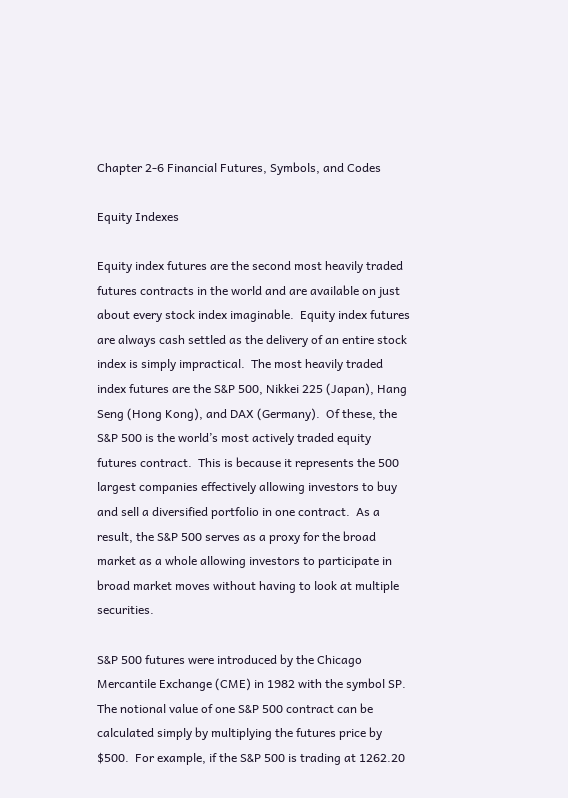Chapter 2-6 Financial Futures, Symbols, and Codes

Equity Indexes

Equity index futures are the second most heavily traded futures contracts in the world and are available on just about every stock index imaginable.  Equity index futures are always cash settled as the delivery of an entire stock index is simply impractical.  The most heavily traded index futures are the S&P 500, Nikkei 225 (Japan), Hang Seng (Hong Kong), and DAX (Germany).  Of these, the S&P 500 is the world’s most actively traded equity futures contract.  This is because it represents the 500 largest companies effectively allowing investors to buy and sell a diversified portfolio in one contract.  As a result, the S&P 500 serves as a proxy for the broad market as a whole allowing investors to participate in broad market moves without having to look at multiple securities.

S&P 500 futures were introduced by the Chicago Mercantile Exchange (CME) in 1982 with the symbol SP.  The notional value of one S&P 500 contract can be calculated simply by multiplying the futures price by $500.  For example, if the S&P 500 is trading at 1262.20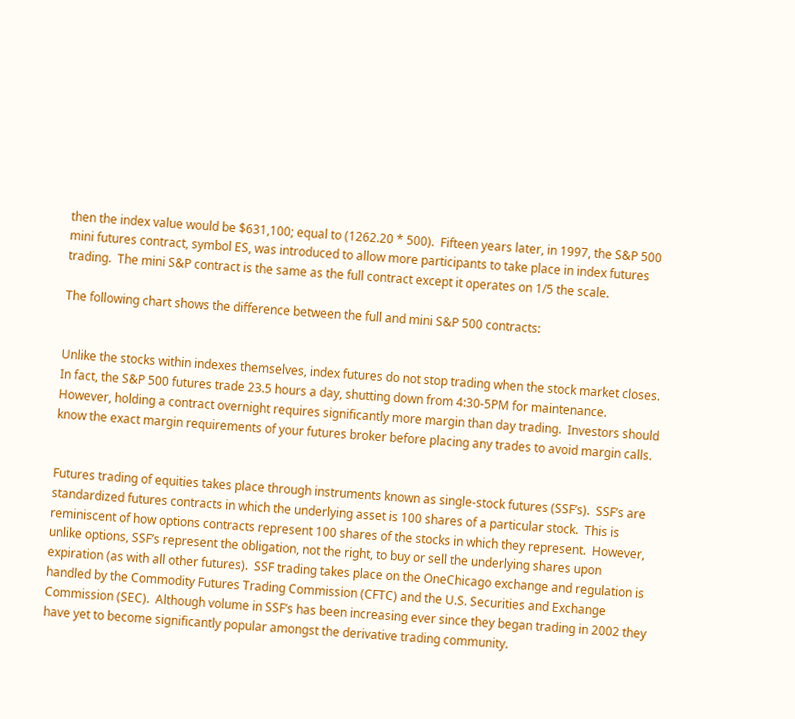then the index value would be $631,100; equal to (1262.20 * 500).  Fifteen years later, in 1997, the S&P 500 mini futures contract, symbol ES, was introduced to allow more participants to take place in index futures trading.  The mini S&P contract is the same as the full contract except it operates on 1/5 the scale.

The following chart shows the difference between the full and mini S&P 500 contracts:


Unlike the stocks within indexes themselves, index futures do not stop trading when the stock market closes.  In fact, the S&P 500 futures trade 23.5 hours a day, shutting down from 4:30-5PM for maintenance.  However, holding a contract overnight requires significantly more margin than day trading.  Investors should know the exact margin requirements of your futures broker before placing any trades to avoid margin calls.


Futures trading of equities takes place through instruments known as single-stock futures (SSF’s).  SSF’s are standardized futures contracts in which the underlying asset is 100 shares of a particular stock.  This is reminiscent of how options contracts represent 100 shares of the stocks in which they represent.  However, unlike options, SSF’s represent the obligation, not the right, to buy or sell the underlying shares upon expiration (as with all other futures).  SSF trading takes place on the OneChicago exchange and regulation is handled by the Commodity Futures Trading Commission (CFTC) and the U.S. Securities and Exchange Commission (SEC).  Although volume in SSF’s has been increasing ever since they began trading in 2002 they have yet to become significantly popular amongst the derivative trading community.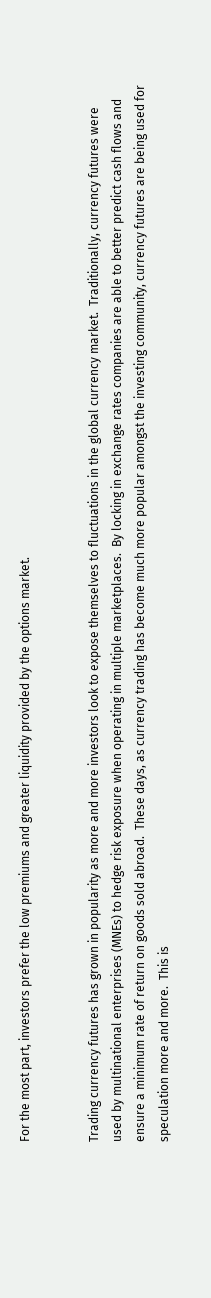For the most part, investors prefer the low premiums and greater liquidity provided by the options market.


Trading currency futures has grown in popularity as more and more investors look to expose themselves to fluctuations in the global currency market.  Traditionally, currency futures were used by multinational enterprises (MNEs) to hedge risk exposure when operating in multiple marketplaces.  By locking in exchange rates companies are able to better predict cash flows and ensure a minimum rate of return on goods sold abroad.  These days, as currency trading has become much more popular amongst the investing community, currency futures are being used for speculation more and more.  This is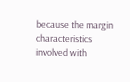because the margin characteristics involved with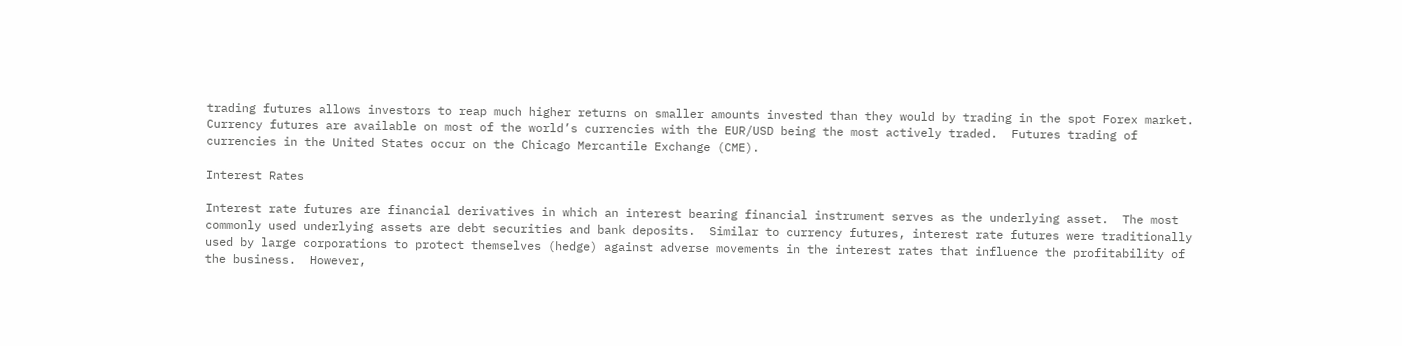trading futures allows investors to reap much higher returns on smaller amounts invested than they would by trading in the spot Forex market.  Currency futures are available on most of the world’s currencies with the EUR/USD being the most actively traded.  Futures trading of currencies in the United States occur on the Chicago Mercantile Exchange (CME).

Interest Rates

Interest rate futures are financial derivatives in which an interest bearing financial instrument serves as the underlying asset.  The most commonly used underlying assets are debt securities and bank deposits.  Similar to currency futures, interest rate futures were traditionally used by large corporations to protect themselves (hedge) against adverse movements in the interest rates that influence the profitability of the business.  However,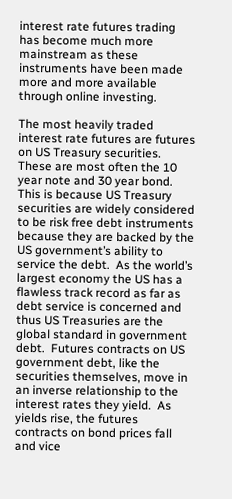interest rate futures trading has become much more mainstream as these instruments have been made more and more available through online investing.

The most heavily traded interest rate futures are futures on US Treasury securities.  These are most often the 10 year note and 30 year bond.  This is because US Treasury securities are widely considered to be risk free debt instruments because they are backed by the US government’s ability to service the debt.  As the world’s largest economy the US has a flawless track record as far as debt service is concerned and thus US Treasuries are the global standard in government debt.  Futures contracts on US government debt, like the securities themselves, move in an inverse relationship to the interest rates they yield.  As yields rise, the futures contracts on bond prices fall and vice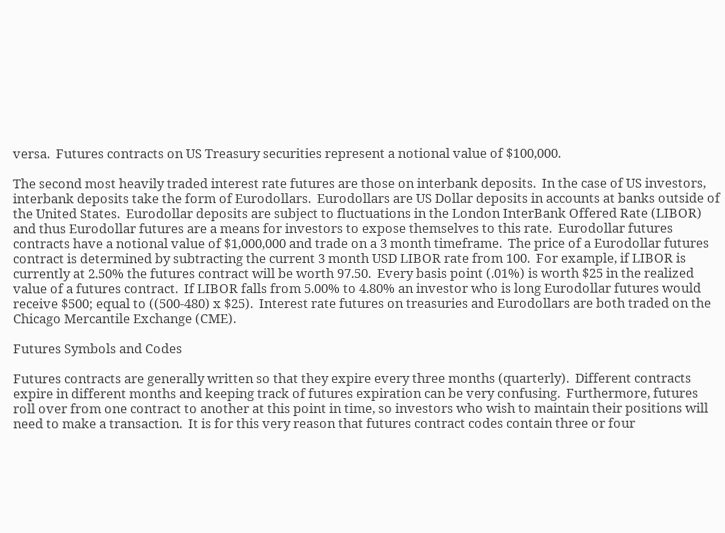versa.  Futures contracts on US Treasury securities represent a notional value of $100,000.

The second most heavily traded interest rate futures are those on interbank deposits.  In the case of US investors, interbank deposits take the form of Eurodollars.  Eurodollars are US Dollar deposits in accounts at banks outside of the United States.  Eurodollar deposits are subject to fluctuations in the London InterBank Offered Rate (LIBOR) and thus Eurodollar futures are a means for investors to expose themselves to this rate.  Eurodollar futures contracts have a notional value of $1,000,000 and trade on a 3 month timeframe.  The price of a Eurodollar futures contract is determined by subtracting the current 3 month USD LIBOR rate from 100.  For example, if LIBOR is currently at 2.50% the futures contract will be worth 97.50.  Every basis point (.01%) is worth $25 in the realized value of a futures contract.  If LIBOR falls from 5.00% to 4.80% an investor who is long Eurodollar futures would receive $500; equal to ((500-480) x $25).  Interest rate futures on treasuries and Eurodollars are both traded on the Chicago Mercantile Exchange (CME).

Futures Symbols and Codes

Futures contracts are generally written so that they expire every three months (quarterly).  Different contracts expire in different months and keeping track of futures expiration can be very confusing.  Furthermore, futures roll over from one contract to another at this point in time, so investors who wish to maintain their positions will need to make a transaction.  It is for this very reason that futures contract codes contain three or four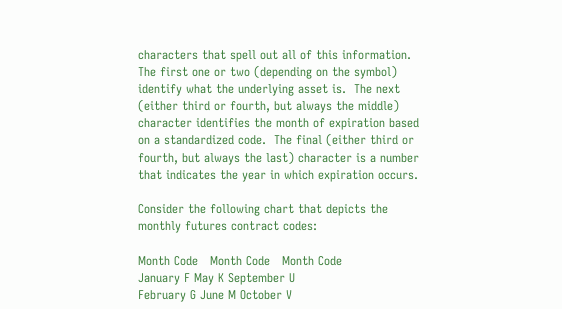characters that spell out all of this information.  The first one or two (depending on the symbol) identify what the underlying asset is.  The next (either third or fourth, but always the middle) character identifies the month of expiration based on a standardized code.  The final (either third or fourth, but always the last) character is a number that indicates the year in which expiration occurs.

Consider the following chart that depicts the monthly futures contract codes:

Month Code   Month Code   Month Code
January F May K September U
February G June M October V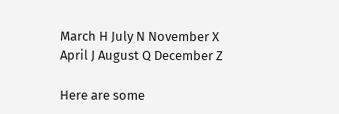March H July N November X
April J August Q December Z

Here are some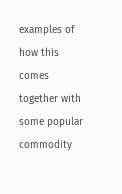examples of how this comes together with some popular commodity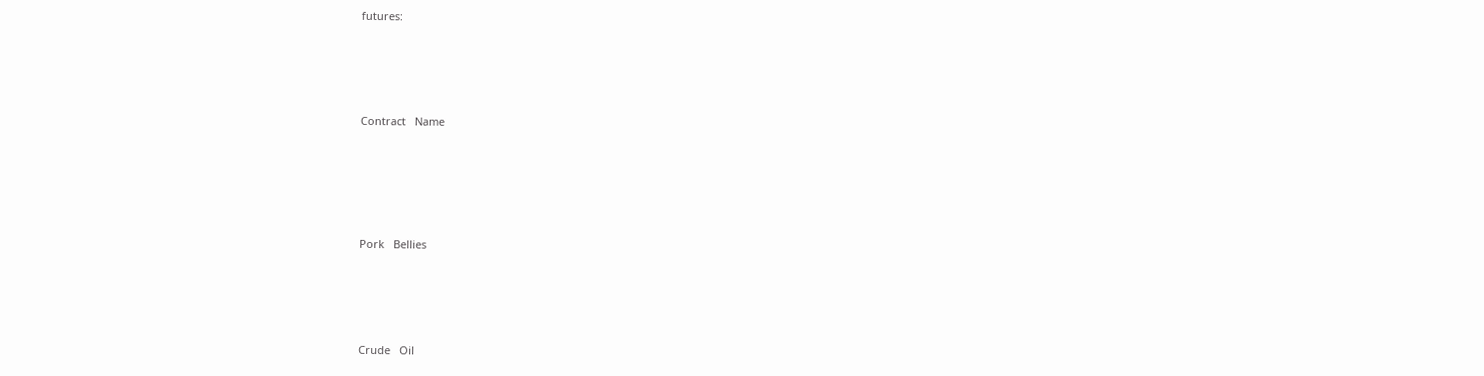futures:





Contract   Name






Pork   Bellies





Crude   Oil